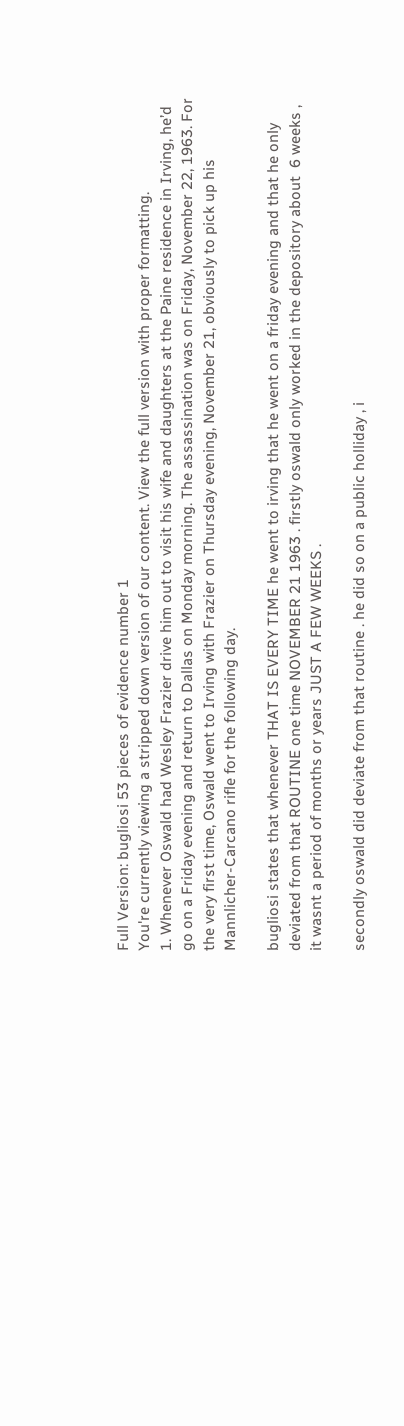Full Version: bugliosi 53 pieces of evidence number 1
You're currently viewing a stripped down version of our content. View the full version with proper formatting.
1. Whenever Oswald had Wesley Frazier drive him out to visit his wife and daughters at the Paine residence in Irving, he’d go on a Friday evening and return to Dallas on Monday morning. The assassination was on Friday, November 22, 1963. For the very first time, Oswald went to Irving with Frazier on Thursday evening, November 21, obviously to pick up his Mannlicher-Carcano rifle for the following day.

bugliosi states that whenever THAT IS EVERY TIME he went to irving that he went on a friday evening and that he only deviated from that ROUTINE one time NOVEMBER 21 1963 . firstly oswald only worked in the depository about  6 weeks , it wasnt a period of months or years JUST A FEW WEEKS .

secondly oswald did deviate from that routine . he did so on a public holliday , i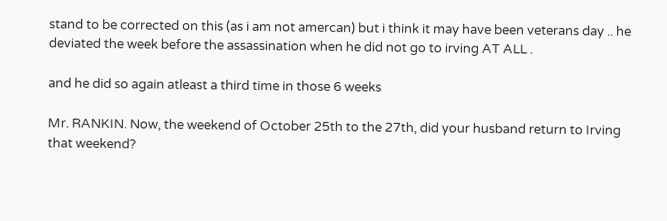stand to be corrected on this (as i am not amercan) but i think it may have been veterans day .. he deviated the week before the assassination when he did not go to irving AT ALL .

and he did so again atleast a third time in those 6 weeks

Mr. RANKIN. Now, the weekend of October 25th to the 27th, did your husband return to Irving that weekend?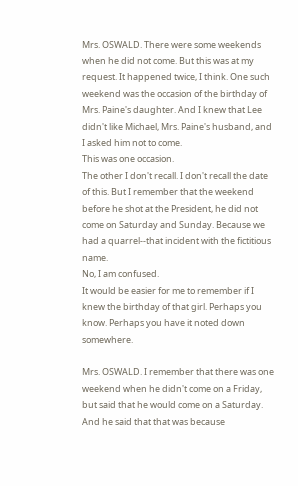Mrs. OSWALD. There were some weekends when he did not come. But this was at my request. It happened twice, I think. One such weekend was the occasion of the birthday of Mrs. Paine's daughter. And I knew that Lee didn't like Michael, Mrs. Paine's husband, and I asked him not to come.
This was one occasion.
The other I don't recall. I don't recall the date of this. But I remember that the weekend before he shot at the President, he did not come on Saturday and Sunday. Because we had a quarrel--that incident with the fictitious name.
No, I am confused.
It would be easier for me to remember if I knew the birthday of that girl. Perhaps you know. Perhaps you have it noted down somewhere.

Mrs. OSWALD. I remember that there was one weekend when he didn't come on a Friday, but said that he would come on a Saturday. And he said that that was because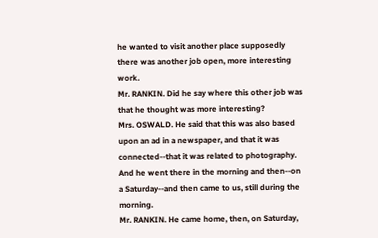he wanted to visit another place supposedly there was another job open, more interesting work.
Mr. RANKIN. Did he say where this other job was that he thought was more interesting?
Mrs. OSWALD. He said that this was also based upon an ad in a newspaper, and that it was connected--that it was related to photography. And he went there in the morning and then--on a Saturday--and then came to us, still during the morning.
Mr. RANKIN. He came home, then, on Saturday,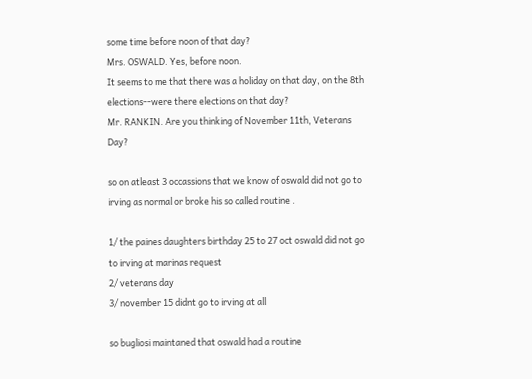some time before noon of that day?
Mrs. OSWALD. Yes, before noon.
It seems to me that there was a holiday on that day, on the 8th elections--were there elections on that day?
Mr. RANKIN. Are you thinking of November 11th, Veterans Day?

so on atleast 3 occassions that we know of oswald did not go to irving as normal or broke his so called routine .

1/ the paines daughters birthday 25 to 27 oct oswald did not go to irving at marinas request
2/ veterans day
3/ november 15 didnt go to irving at all

so bugliosi maintaned that oswald had a routine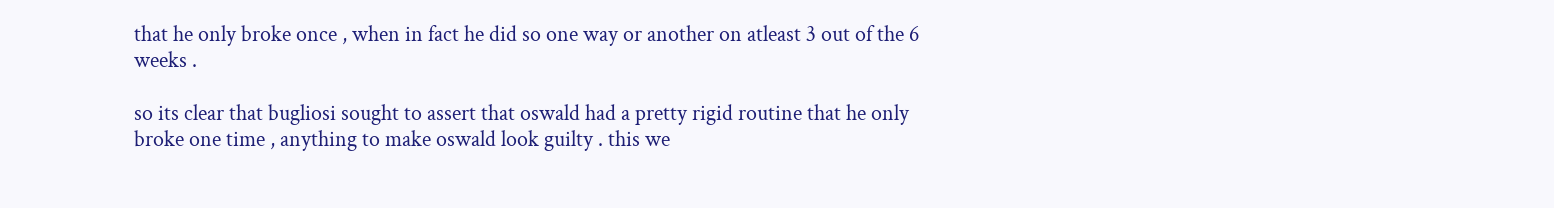that he only broke once , when in fact he did so one way or another on atleast 3 out of the 6 weeks .

so its clear that bugliosi sought to assert that oswald had a pretty rigid routine that he only broke one time , anything to make oswald look guilty . this we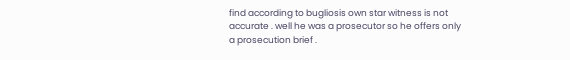find according to bugliosis own star witness is not accurate . well he was a prosecutor so he offers only a prosecution brief .